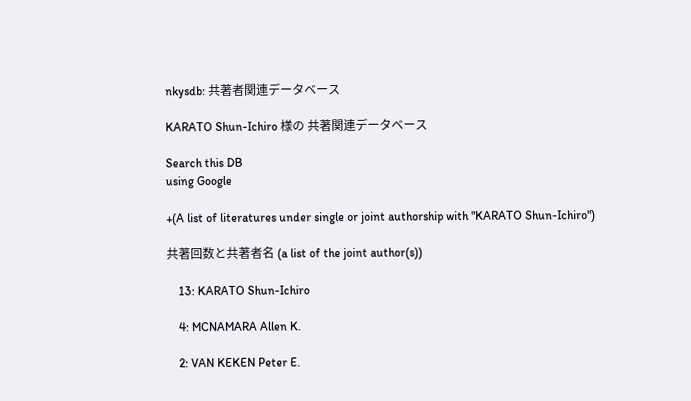nkysdb: 共著者関連データベース

KARATO Shun-Ichiro 様の 共著関連データベース

Search this DB
using Google

+(A list of literatures under single or joint authorship with "KARATO Shun-Ichiro")

共著回数と共著者名 (a list of the joint author(s))

    13: KARATO Shun-Ichiro

    4: MCNAMARA Allen K.

    2: VAN KEKEN Peter E.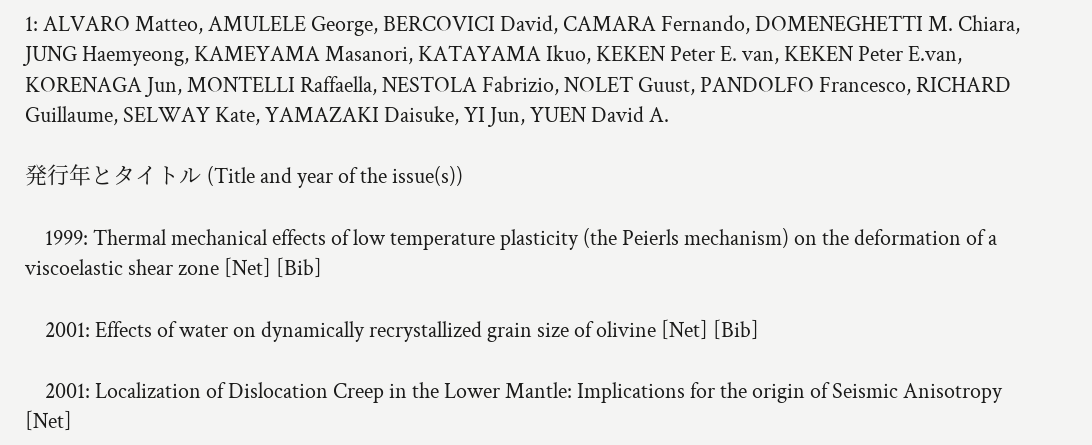1: ALVARO Matteo, AMULELE George, BERCOVICI David, CAMARA Fernando, DOMENEGHETTI M. Chiara, JUNG Haemyeong, KAMEYAMA Masanori, KATAYAMA Ikuo, KEKEN Peter E. van, KEKEN Peter E.van, KORENAGA Jun, MONTELLI Raffaella, NESTOLA Fabrizio, NOLET Guust, PANDOLFO Francesco, RICHARD Guillaume, SELWAY Kate, YAMAZAKI Daisuke, YI Jun, YUEN David A.

発行年とタイトル (Title and year of the issue(s))

    1999: Thermal mechanical effects of low temperature plasticity (the Peierls mechanism) on the deformation of a viscoelastic shear zone [Net] [Bib]

    2001: Effects of water on dynamically recrystallized grain size of olivine [Net] [Bib]

    2001: Localization of Dislocation Creep in the Lower Mantle: Implications for the origin of Seismic Anisotropy [Net]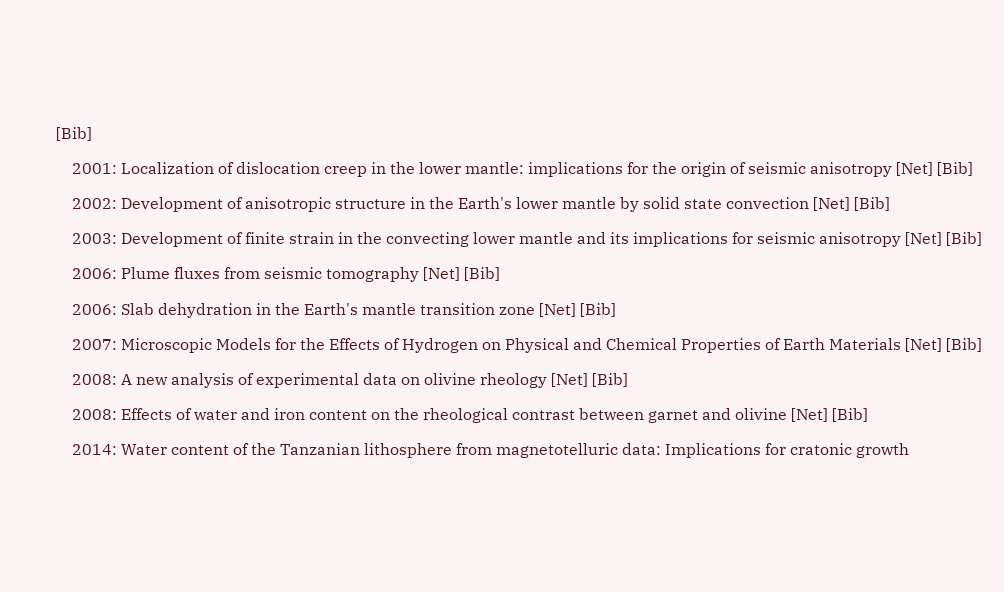[Bib]

    2001: Localization of dislocation creep in the lower mantle: implications for the origin of seismic anisotropy [Net] [Bib]

    2002: Development of anisotropic structure in the Earth's lower mantle by solid state convection [Net] [Bib]

    2003: Development of finite strain in the convecting lower mantle and its implications for seismic anisotropy [Net] [Bib]

    2006: Plume fluxes from seismic tomography [Net] [Bib]

    2006: Slab dehydration in the Earth's mantle transition zone [Net] [Bib]

    2007: Microscopic Models for the Effects of Hydrogen on Physical and Chemical Properties of Earth Materials [Net] [Bib]

    2008: A new analysis of experimental data on olivine rheology [Net] [Bib]

    2008: Effects of water and iron content on the rheological contrast between garnet and olivine [Net] [Bib]

    2014: Water content of the Tanzanian lithosphere from magnetotelluric data: Implications for cratonic growth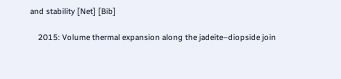and stability [Net] [Bib]

    2015: Volume thermal expansion along the jadeite–diopside join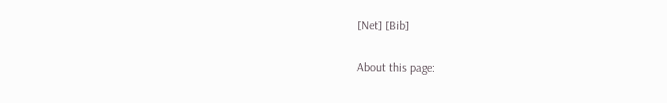[Net] [Bib]

About this page: